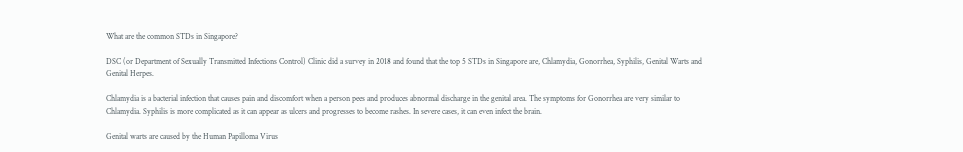What are the common STDs in Singapore?

DSC (or Department of Sexually Transmitted Infections Control) Clinic did a survey in 2018 and found that the top 5 STDs in Singapore are, Chlamydia, Gonorrhea, Syphilis, Genital Warts and Genital Herpes.

Chlamydia is a bacterial infection that causes pain and discomfort when a person pees and produces abnormal discharge in the genital area. The symptoms for Gonorrhea are very similar to Chlamydia. Syphilis is more complicated as it can appear as ulcers and progresses to become rashes. In severe cases, it can even infect the brain.

Genital warts are caused by the Human Papilloma Virus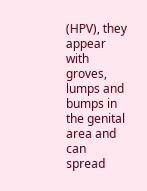(HPV), they appear with groves, lumps and bumps in the genital area and can spread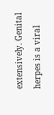extensively. Genital herpes is a viral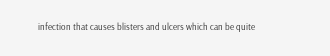infection that causes blisters and ulcers which can be quite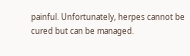painful. Unfortunately, herpes cannot be cured but can be managed.